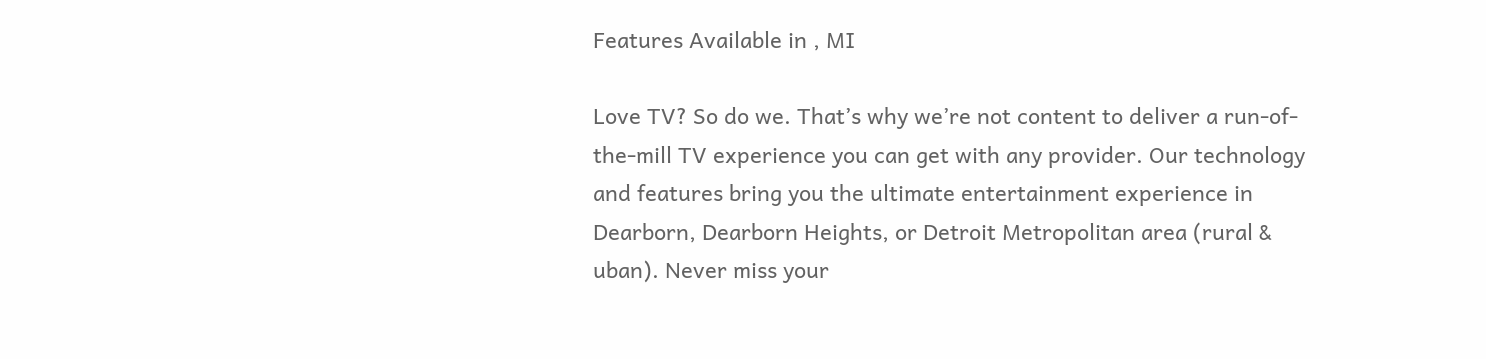Features Available in , MI

Love TV? So do we. That’s why we’re not content to deliver a run-of-the-mill TV experience you can get with any provider. Our technology and features bring you the ultimate entertainment experience in Dearborn, Dearborn Heights, or Detroit Metropolitan area (rural & uban). Never miss your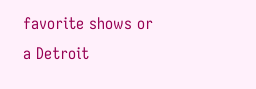favorite shows or a Detroit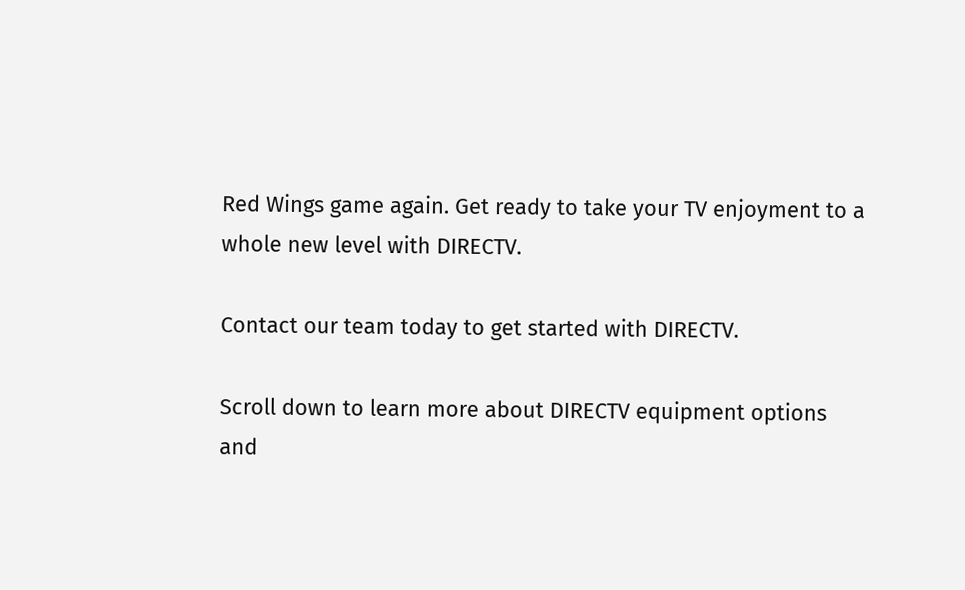Red Wings game again. Get ready to take your TV enjoyment to a whole new level with DIRECTV.

Contact our team today to get started with DIRECTV.

Scroll down to learn more about DIRECTV equipment options and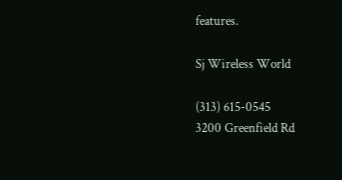features.

Sj Wireless World

(313) 615-0545
3200 Greenfield Rd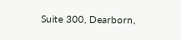Suite 300, Dearborn,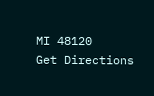MI 48120
Get Directions